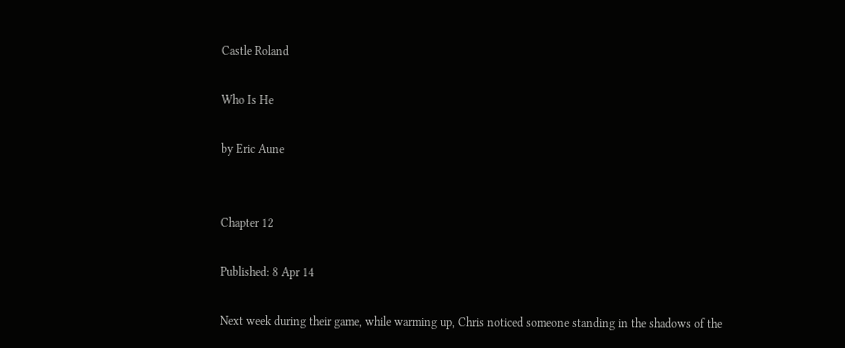Castle Roland

Who Is He

by Eric Aune


Chapter 12

Published: 8 Apr 14

Next week during their game, while warming up, Chris noticed someone standing in the shadows of the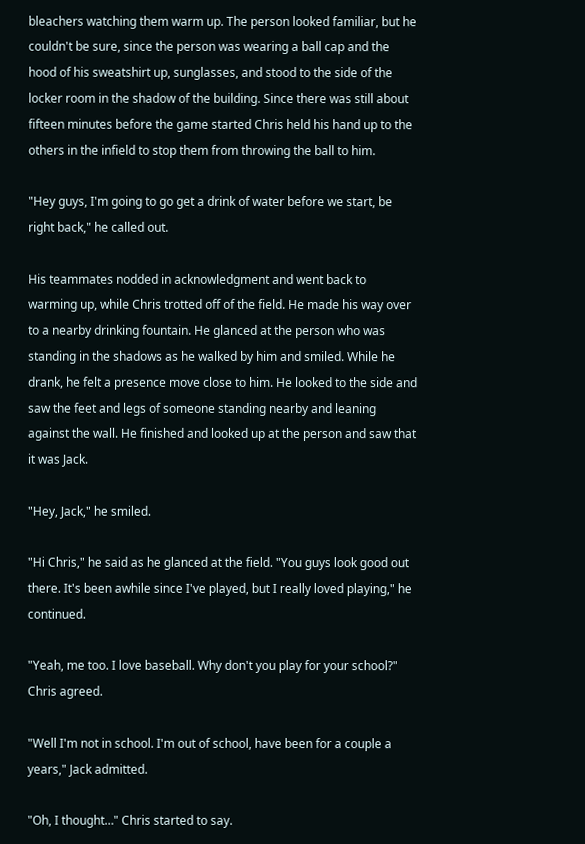bleachers watching them warm up. The person looked familiar, but he couldn't be sure, since the person was wearing a ball cap and the hood of his sweatshirt up, sunglasses, and stood to the side of the locker room in the shadow of the building. Since there was still about fifteen minutes before the game started Chris held his hand up to the others in the infield to stop them from throwing the ball to him.

"Hey guys, I'm going to go get a drink of water before we start, be right back," he called out.

His teammates nodded in acknowledgment and went back to warming up, while Chris trotted off of the field. He made his way over to a nearby drinking fountain. He glanced at the person who was standing in the shadows as he walked by him and smiled. While he drank, he felt a presence move close to him. He looked to the side and saw the feet and legs of someone standing nearby and leaning against the wall. He finished and looked up at the person and saw that it was Jack.

"Hey, Jack," he smiled.

"Hi Chris," he said as he glanced at the field. "You guys look good out there. It's been awhile since I've played, but I really loved playing," he continued.

"Yeah, me too. I love baseball. Why don't you play for your school?" Chris agreed.

"Well I'm not in school. I'm out of school, have been for a couple a years," Jack admitted.

"Oh, I thought…" Chris started to say.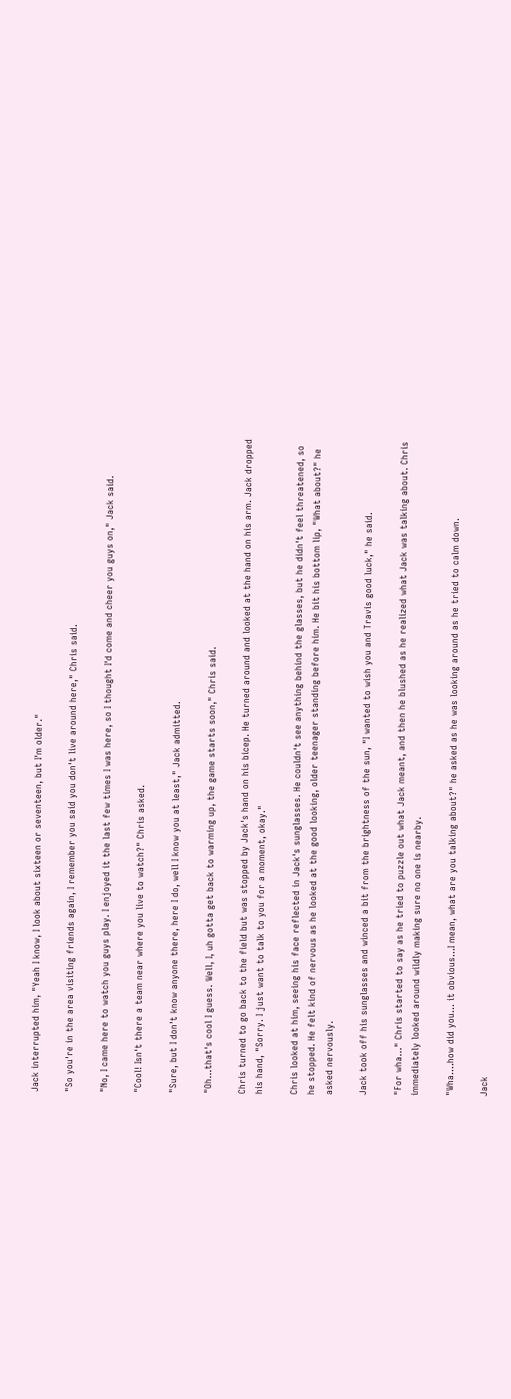Jack interrupted him, "Yeah I know, I look about sixteen or seventeen, but I'm older."

"So you're in the area visiting friends again, I remember you said you don't live around here," Chris said.

"No, I came here to watch you guys play. I enjoyed it the last few times I was here, so I thought I'd come and cheer you guys on," Jack said.

"Cool! Isn't there a team near where you live to watch?" Chris asked.

"Sure, but I don't know anyone there, here I do, well I know you at least," Jack admitted.

"Oh…that's cool I guess. Well, I, uh gotta get back to warming up, the game starts soon," Chris said.

Chris turned to go back to the field but was stopped by Jack's hand on his bicep. He turned around and looked at the hand on his arm. Jack dropped his hand, "Sorry. I just want to talk to you for a moment, okay."

Chris looked at him, seeing his face reflected in Jack's sunglasses. He couldn't see anything behind the glasses, but he didn't feel threatened, so he stopped. He felt kind of nervous as he looked at the good looking, older teenager standing before him. He bit his bottom lip, "What about?" he asked nervously.

Jack took off his sunglasses and winced a bit from the brightness of the sun, "I wanted to wish you and Travis good luck," he said.

"For wha…" Chris started to say as he tried to puzzle out what Jack meant, and then he blushed as he realized what Jack was talking about. Chris immediately looked around wildly making sure no one is nearby.

"Wha….how did you… it obvious…I mean, what are you talking about?" he asked as he was looking around as he tried to calm down.

Jack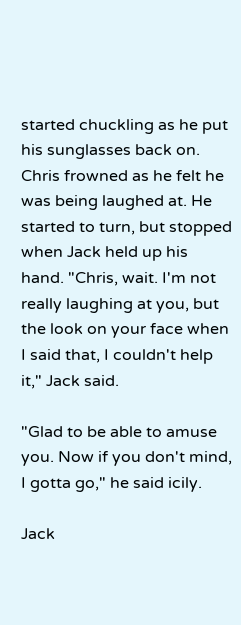started chuckling as he put his sunglasses back on. Chris frowned as he felt he was being laughed at. He started to turn, but stopped when Jack held up his hand. "Chris, wait. I'm not really laughing at you, but the look on your face when I said that, I couldn't help it," Jack said.

"Glad to be able to amuse you. Now if you don't mind, I gotta go," he said icily.

Jack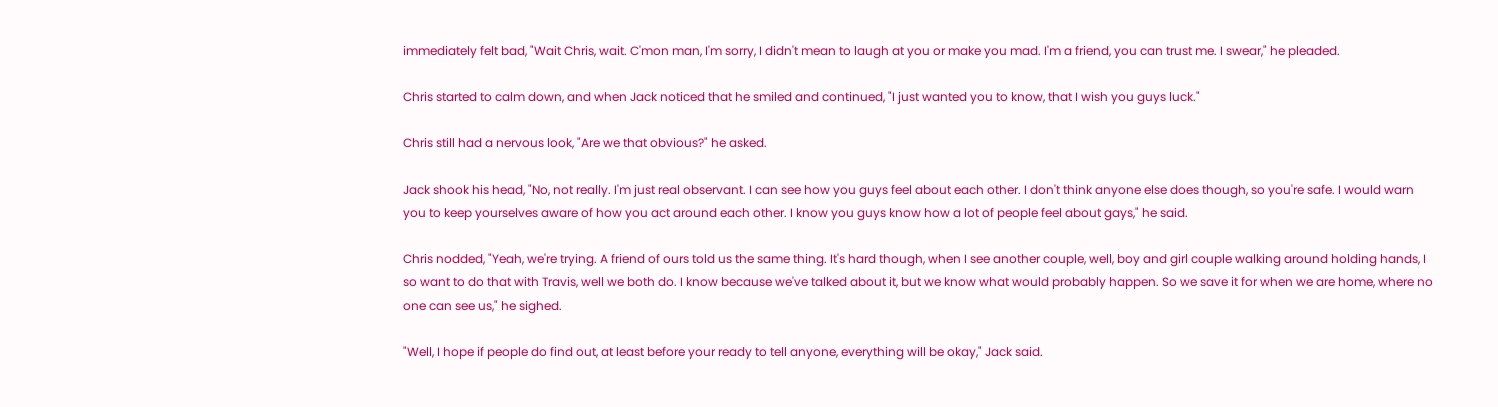immediately felt bad, "Wait Chris, wait. C'mon man, I'm sorry, I didn't mean to laugh at you or make you mad. I'm a friend, you can trust me. I swear," he pleaded.

Chris started to calm down, and when Jack noticed that he smiled and continued, "I just wanted you to know, that I wish you guys luck."

Chris still had a nervous look, "Are we that obvious?" he asked.

Jack shook his head, "No, not really. I'm just real observant. I can see how you guys feel about each other. I don't think anyone else does though, so you're safe. I would warn you to keep yourselves aware of how you act around each other. I know you guys know how a lot of people feel about gays," he said.

Chris nodded, "Yeah, we're trying. A friend of ours told us the same thing. It's hard though, when I see another couple, well, boy and girl couple walking around holding hands, I so want to do that with Travis, well we both do. I know because we've talked about it, but we know what would probably happen. So we save it for when we are home, where no one can see us," he sighed.

"Well, I hope if people do find out, at least before your ready to tell anyone, everything will be okay," Jack said.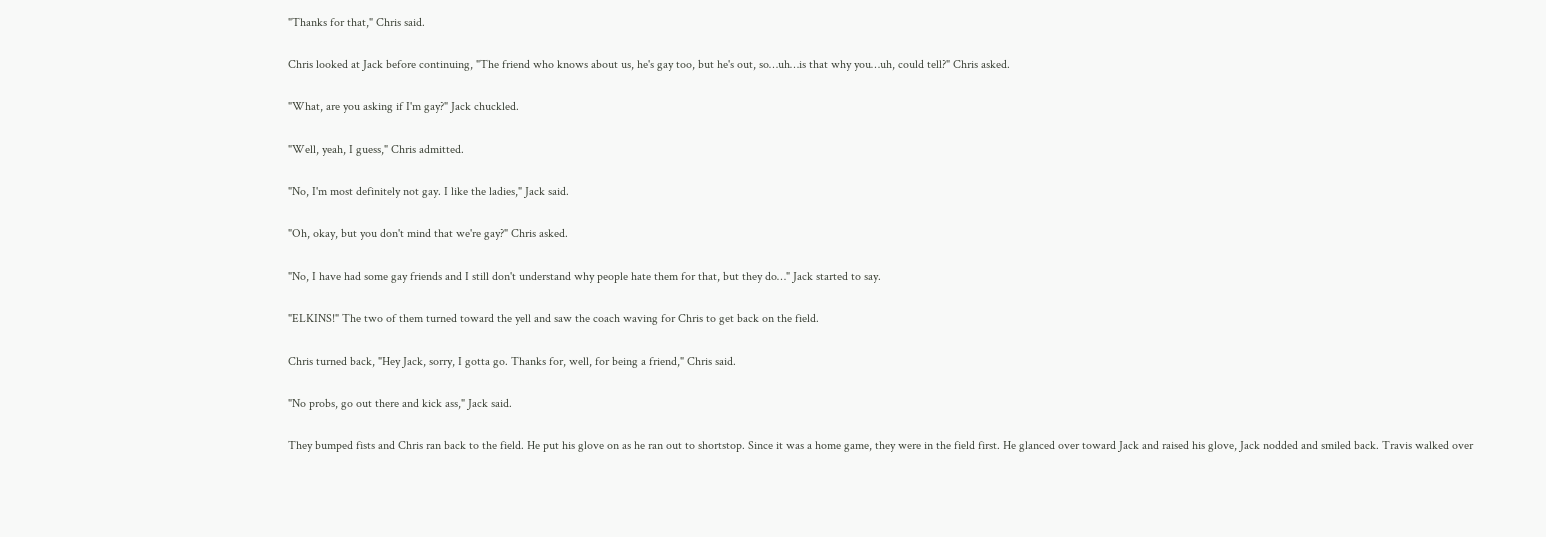"Thanks for that," Chris said.

Chris looked at Jack before continuing, "The friend who knows about us, he's gay too, but he's out, so…uh…is that why you…uh, could tell?" Chris asked.

"What, are you asking if I'm gay?" Jack chuckled.

"Well, yeah, I guess," Chris admitted.

"No, I'm most definitely not gay. I like the ladies," Jack said.

"Oh, okay, but you don't mind that we're gay?" Chris asked.

"No, I have had some gay friends and I still don't understand why people hate them for that, but they do…" Jack started to say.

"ELKINS!" The two of them turned toward the yell and saw the coach waving for Chris to get back on the field.

Chris turned back, "Hey Jack, sorry, I gotta go. Thanks for, well, for being a friend," Chris said.

"No probs, go out there and kick ass," Jack said.

They bumped fists and Chris ran back to the field. He put his glove on as he ran out to shortstop. Since it was a home game, they were in the field first. He glanced over toward Jack and raised his glove, Jack nodded and smiled back. Travis walked over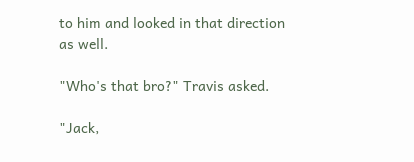to him and looked in that direction as well.

"Who's that bro?" Travis asked.

"Jack,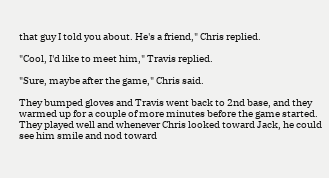that guy I told you about. He's a friend," Chris replied.

"Cool, I'd like to meet him," Travis replied.

"Sure, maybe after the game," Chris said.

They bumped gloves and Travis went back to 2nd base, and they warmed up for a couple of more minutes before the game started. They played well and whenever Chris looked toward Jack, he could see him smile and nod toward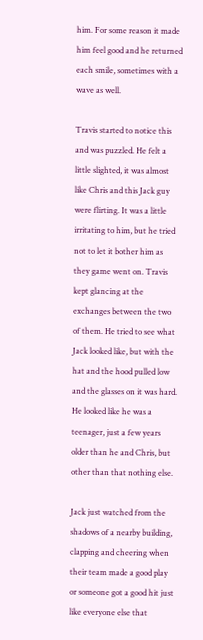him. For some reason it made him feel good and he returned each smile, sometimes with a wave as well.

Travis started to notice this and was puzzled. He felt a little slighted, it was almost like Chris and this Jack guy were flirting. It was a little irritating to him, but he tried not to let it bother him as they game went on. Travis kept glancing at the exchanges between the two of them. He tried to see what Jack looked like, but with the hat and the hood pulled low and the glasses on it was hard. He looked like he was a teenager, just a few years older than he and Chris, but other than that nothing else.

Jack just watched from the shadows of a nearby building, clapping and cheering when their team made a good play or someone got a good hit just like everyone else that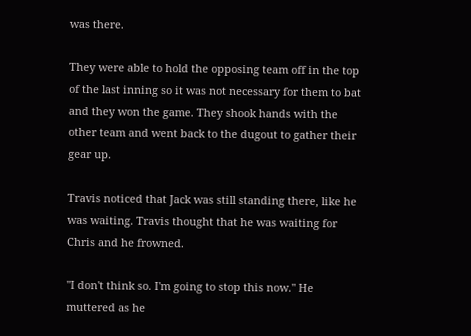was there.

They were able to hold the opposing team off in the top of the last inning so it was not necessary for them to bat and they won the game. They shook hands with the other team and went back to the dugout to gather their gear up.

Travis noticed that Jack was still standing there, like he was waiting. Travis thought that he was waiting for Chris and he frowned.

"I don't think so. I'm going to stop this now." He muttered as he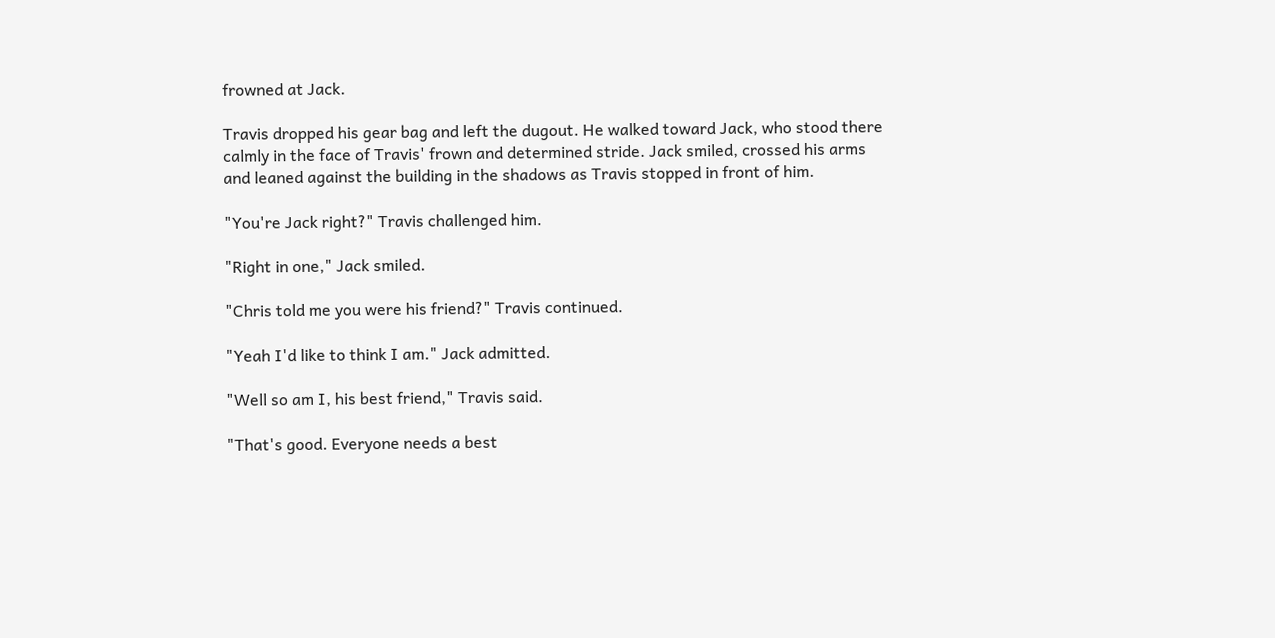frowned at Jack.

Travis dropped his gear bag and left the dugout. He walked toward Jack, who stood there calmly in the face of Travis' frown and determined stride. Jack smiled, crossed his arms and leaned against the building in the shadows as Travis stopped in front of him.

"You're Jack right?" Travis challenged him.

"Right in one," Jack smiled.

"Chris told me you were his friend?" Travis continued.

"Yeah I'd like to think I am." Jack admitted.

"Well so am I, his best friend," Travis said.

"That's good. Everyone needs a best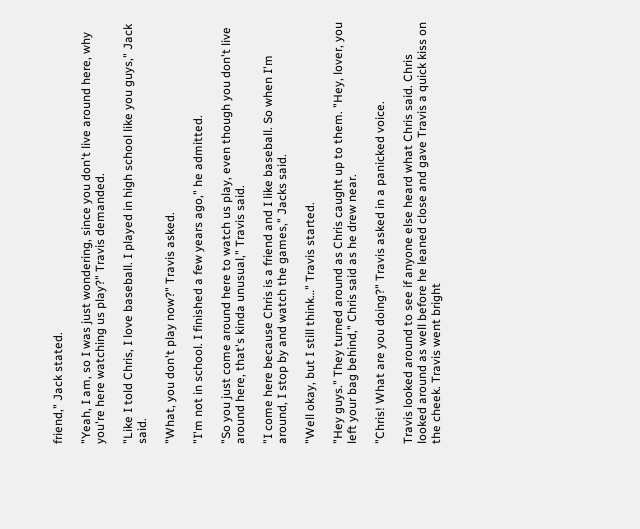friend," Jack stated.

"Yeah, I am, so I was just wondering, since you don't live around here, why you're here watching us play?" Travis demanded.

"Like I told Chris, I love baseball. I played in high school like you guys," Jack said.

"What, you don't play now?" Travis asked.

"I'm not in school. I finished a few years ago," he admitted.

"So you just come around here to watch us play, even though you don't live around here, that's kinda unusual," Travis said.

"I come here because Chris is a friend and I like baseball. So when I'm around, I stop by and watch the games," Jacks said.

"Well okay, but I still think…" Travis started.

"Hey guys." They turned around as Chris caught up to them. "Hey, lover, you left your bag behind," Chris said as he drew near.

"Chris! What are you doing?" Travis asked in a panicked voice.

Travis looked around to see if anyone else heard what Chris said. Chris looked around as well before he leaned close and gave Travis a quick kiss on the cheek. Travis went bright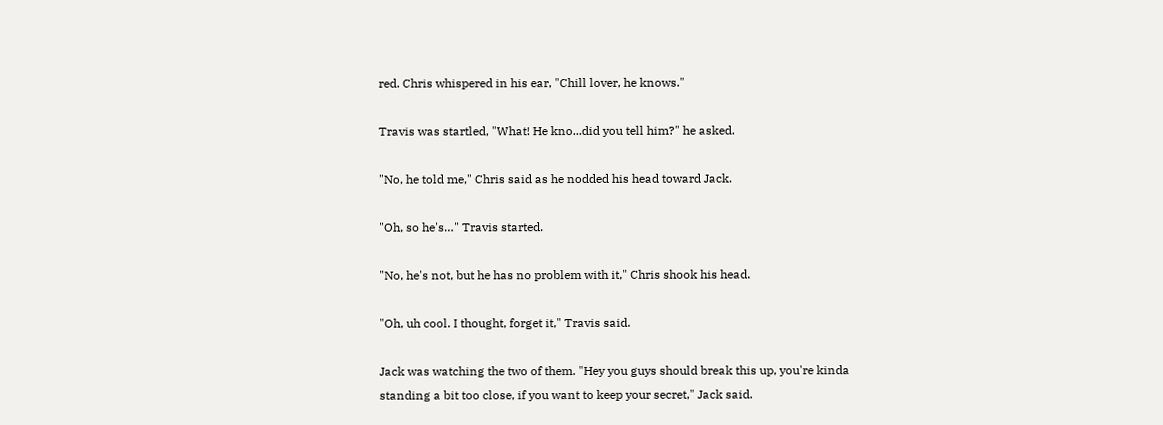red. Chris whispered in his ear, "Chill lover, he knows."

Travis was startled, "What! He kno...did you tell him?" he asked.

"No, he told me," Chris said as he nodded his head toward Jack.

"Oh, so he's…" Travis started.

"No, he's not, but he has no problem with it," Chris shook his head.

"Oh, uh cool. I thought, forget it," Travis said.

Jack was watching the two of them. "Hey you guys should break this up, you're kinda standing a bit too close, if you want to keep your secret," Jack said.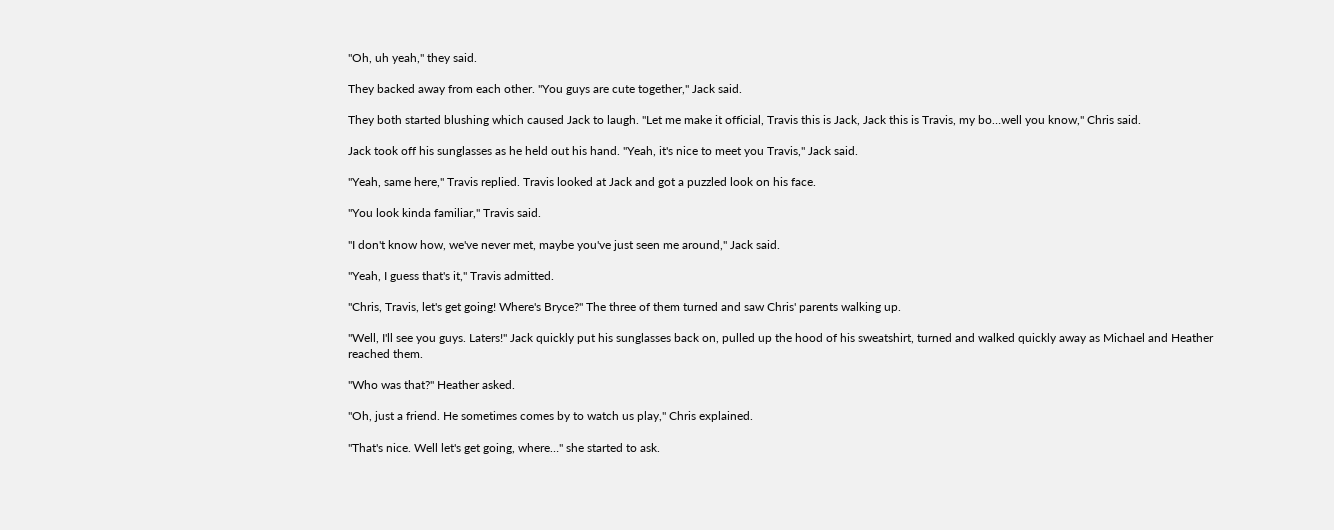"Oh, uh yeah," they said.

They backed away from each other. "You guys are cute together," Jack said.

They both started blushing which caused Jack to laugh. "Let me make it official, Travis this is Jack, Jack this is Travis, my bo…well you know," Chris said.

Jack took off his sunglasses as he held out his hand. "Yeah, it's nice to meet you Travis," Jack said.

"Yeah, same here," Travis replied. Travis looked at Jack and got a puzzled look on his face.

"You look kinda familiar," Travis said.

"I don't know how, we've never met, maybe you've just seen me around," Jack said.

"Yeah, I guess that's it," Travis admitted.

"Chris, Travis, let's get going! Where's Bryce?" The three of them turned and saw Chris' parents walking up.

"Well, I'll see you guys. Laters!" Jack quickly put his sunglasses back on, pulled up the hood of his sweatshirt, turned and walked quickly away as Michael and Heather reached them.

"Who was that?" Heather asked.

"Oh, just a friend. He sometimes comes by to watch us play," Chris explained.

"That's nice. Well let's get going, where…" she started to ask.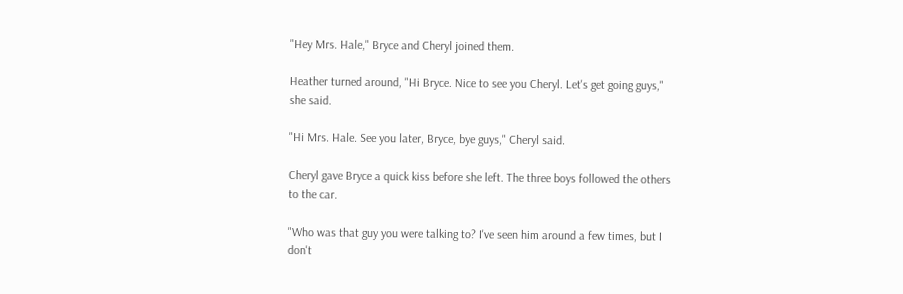"Hey Mrs. Hale," Bryce and Cheryl joined them.

Heather turned around, "Hi Bryce. Nice to see you Cheryl. Let's get going guys," she said.

"Hi Mrs. Hale. See you later, Bryce, bye guys," Cheryl said.

Cheryl gave Bryce a quick kiss before she left. The three boys followed the others to the car.

"Who was that guy you were talking to? I've seen him around a few times, but I don't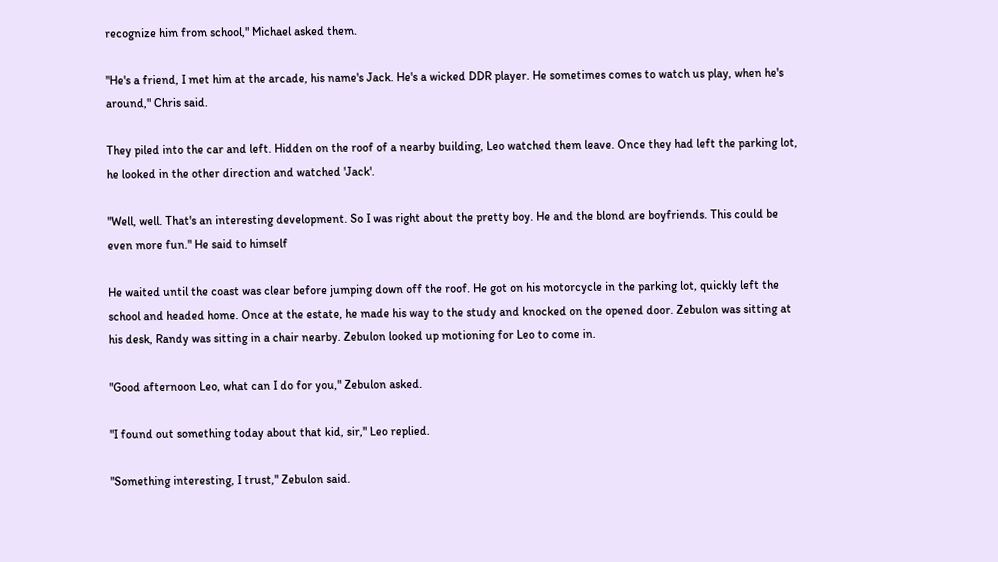recognize him from school," Michael asked them.

"He's a friend, I met him at the arcade, his name's Jack. He's a wicked DDR player. He sometimes comes to watch us play, when he's around," Chris said.

They piled into the car and left. Hidden on the roof of a nearby building, Leo watched them leave. Once they had left the parking lot, he looked in the other direction and watched 'Jack'.

"Well, well. That's an interesting development. So I was right about the pretty boy. He and the blond are boyfriends. This could be even more fun." He said to himself

He waited until the coast was clear before jumping down off the roof. He got on his motorcycle in the parking lot, quickly left the school and headed home. Once at the estate, he made his way to the study and knocked on the opened door. Zebulon was sitting at his desk, Randy was sitting in a chair nearby. Zebulon looked up motioning for Leo to come in.

"Good afternoon Leo, what can I do for you," Zebulon asked.

"I found out something today about that kid, sir," Leo replied.

"Something interesting, I trust," Zebulon said.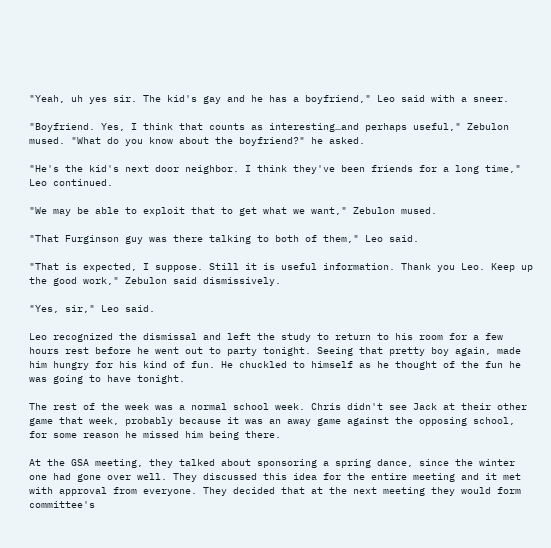"Yeah, uh yes sir. The kid's gay and he has a boyfriend," Leo said with a sneer.

"Boyfriend. Yes, I think that counts as interesting…and perhaps useful," Zebulon mused. "What do you know about the boyfriend?" he asked.

"He's the kid's next door neighbor. I think they've been friends for a long time," Leo continued.

"We may be able to exploit that to get what we want," Zebulon mused.

"That Furginson guy was there talking to both of them," Leo said.

"That is expected, I suppose. Still it is useful information. Thank you Leo. Keep up the good work," Zebulon said dismissively.

"Yes, sir," Leo said.

Leo recognized the dismissal and left the study to return to his room for a few hours rest before he went out to party tonight. Seeing that pretty boy again, made him hungry for his kind of fun. He chuckled to himself as he thought of the fun he was going to have tonight.

The rest of the week was a normal school week. Chris didn't see Jack at their other game that week, probably because it was an away game against the opposing school, for some reason he missed him being there.

At the GSA meeting, they talked about sponsoring a spring dance, since the winter one had gone over well. They discussed this idea for the entire meeting and it met with approval from everyone. They decided that at the next meeting they would form committee's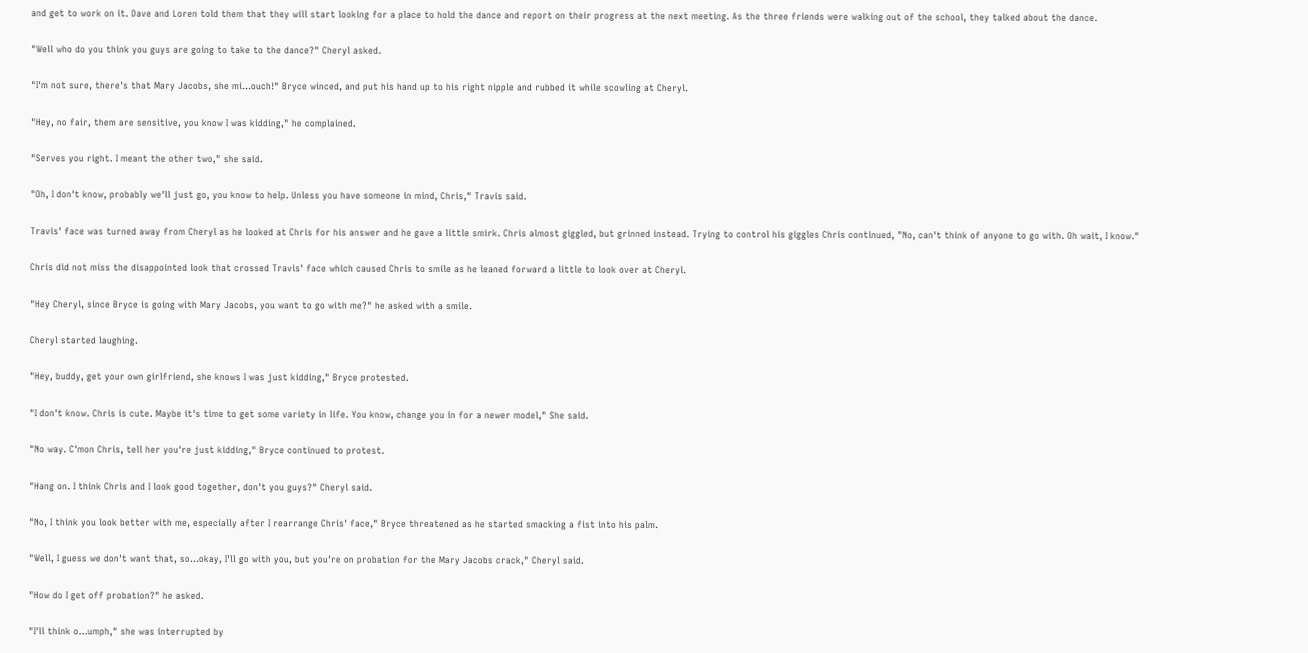and get to work on it. Dave and Loren told them that they will start looking for a place to hold the dance and report on their progress at the next meeting. As the three friends were walking out of the school, they talked about the dance.

"Well who do you think you guys are going to take to the dance?" Cheryl asked.

"I'm not sure, there's that Mary Jacobs, she mi…ouch!" Bryce winced, and put his hand up to his right nipple and rubbed it while scowling at Cheryl.

"Hey, no fair, them are sensitive, you know I was kidding," he complained.

"Serves you right. I meant the other two," she said.

"Oh, I don't know, probably we'll just go, you know to help. Unless you have someone in mind, Chris," Travis said.

Travis' face was turned away from Cheryl as he looked at Chris for his answer and he gave a little smirk. Chris almost giggled, but grinned instead. Trying to control his giggles Chris continued, "No, can't think of anyone to go with. Oh wait, I know."

Chris did not miss the disappointed look that crossed Travis' face which caused Chris to smile as he leaned forward a little to look over at Cheryl.

"Hey Cheryl, since Bryce is going with Mary Jacobs, you want to go with me?" he asked with a smile.

Cheryl started laughing.

"Hey, buddy, get your own girlfriend, she knows I was just kidding," Bryce protested.

"I don't know. Chris is cute. Maybe it's time to get some variety in life. You know, change you in for a newer model," She said.

"No way. C'mon Chris, tell her you're just kidding," Bryce continued to protest.

"Hang on. I think Chris and I look good together, don't you guys?" Cheryl said.

"No, I think you look better with me, especially after I rearrange Chris' face," Bryce threatened as he started smacking a fist into his palm.

"Well, I guess we don't want that, so…okay, I'll go with you, but you're on probation for the Mary Jacobs crack," Cheryl said.

"How do I get off probation?" he asked.

"I'll think o…umph," she was interrupted by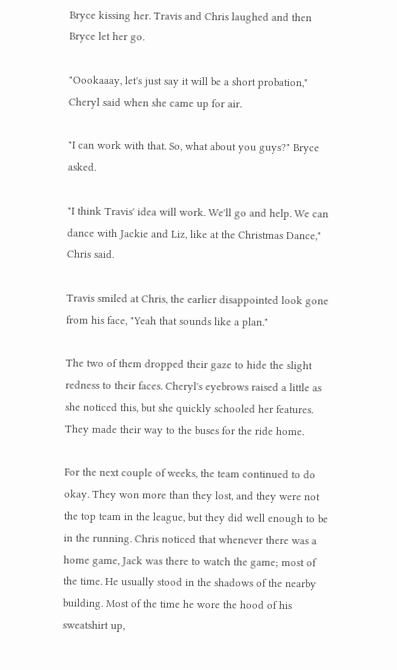Bryce kissing her. Travis and Chris laughed and then Bryce let her go.

"Oookaaay, let's just say it will be a short probation," Cheryl said when she came up for air.

"I can work with that. So, what about you guys?" Bryce asked.

"I think Travis' idea will work. We'll go and help. We can dance with Jackie and Liz, like at the Christmas Dance," Chris said.

Travis smiled at Chris, the earlier disappointed look gone from his face, "Yeah that sounds like a plan."

The two of them dropped their gaze to hide the slight redness to their faces. Cheryl's eyebrows raised a little as she noticed this, but she quickly schooled her features. They made their way to the buses for the ride home.

For the next couple of weeks, the team continued to do okay. They won more than they lost, and they were not the top team in the league, but they did well enough to be in the running. Chris noticed that whenever there was a home game, Jack was there to watch the game; most of the time. He usually stood in the shadows of the nearby building. Most of the time he wore the hood of his sweatshirt up,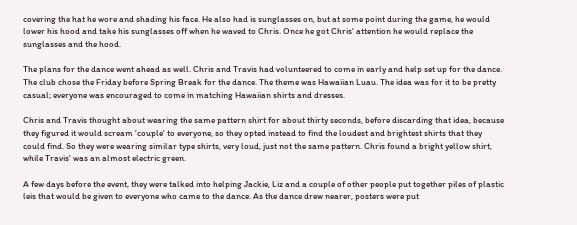covering the hat he wore and shading his face. He also had is sunglasses on, but at some point during the game, he would lower his hood and take his sunglasses off when he waved to Chris. Once he got Chris' attention he would replace the sunglasses and the hood.

The plans for the dance went ahead as well. Chris and Travis had volunteered to come in early and help set up for the dance. The club chose the Friday before Spring Break for the dance. The theme was Hawaiian Luau. The idea was for it to be pretty casual; everyone was encouraged to come in matching Hawaiian shirts and dresses.

Chris and Travis thought about wearing the same pattern shirt for about thirty seconds, before discarding that idea, because they figured it would scream 'couple' to everyone, so they opted instead to find the loudest and brightest shirts that they could find. So they were wearing similar type shirts, very loud, just not the same pattern. Chris found a bright yellow shirt, while Travis' was an almost electric green.

A few days before the event, they were talked into helping Jackie, Liz and a couple of other people put together piles of plastic leis that would be given to everyone who came to the dance. As the dance drew nearer, posters were put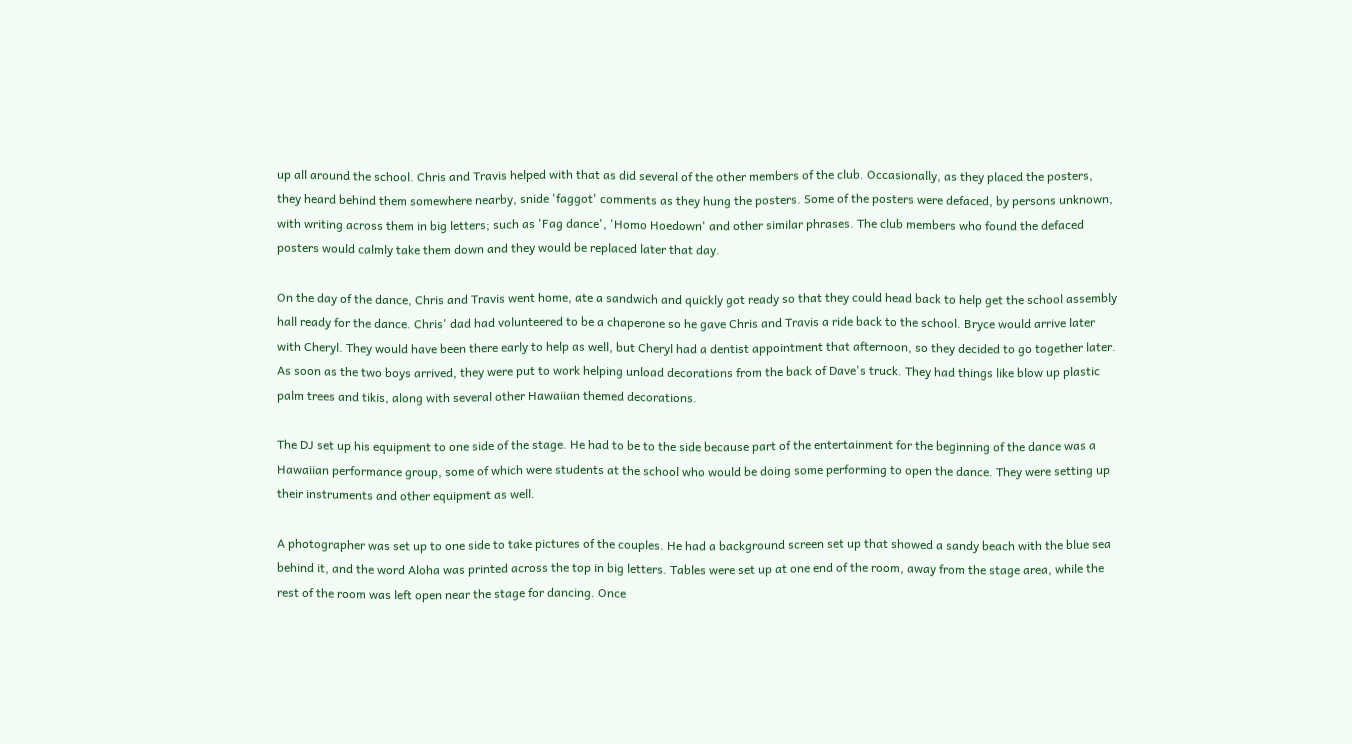up all around the school. Chris and Travis helped with that as did several of the other members of the club. Occasionally, as they placed the posters, they heard behind them somewhere nearby, snide 'faggot' comments as they hung the posters. Some of the posters were defaced, by persons unknown, with writing across them in big letters; such as 'Fag dance', 'Homo Hoedown' and other similar phrases. The club members who found the defaced posters would calmly take them down and they would be replaced later that day.

On the day of the dance, Chris and Travis went home, ate a sandwich and quickly got ready so that they could head back to help get the school assembly hall ready for the dance. Chris' dad had volunteered to be a chaperone so he gave Chris and Travis a ride back to the school. Bryce would arrive later with Cheryl. They would have been there early to help as well, but Cheryl had a dentist appointment that afternoon, so they decided to go together later. As soon as the two boys arrived, they were put to work helping unload decorations from the back of Dave's truck. They had things like blow up plastic palm trees and tikis, along with several other Hawaiian themed decorations.

The DJ set up his equipment to one side of the stage. He had to be to the side because part of the entertainment for the beginning of the dance was a Hawaiian performance group, some of which were students at the school who would be doing some performing to open the dance. They were setting up their instruments and other equipment as well.

A photographer was set up to one side to take pictures of the couples. He had a background screen set up that showed a sandy beach with the blue sea behind it, and the word Aloha was printed across the top in big letters. Tables were set up at one end of the room, away from the stage area, while the rest of the room was left open near the stage for dancing. Once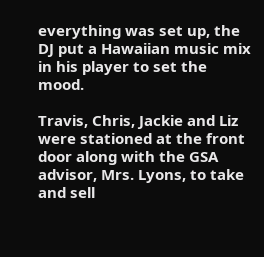everything was set up, the DJ put a Hawaiian music mix in his player to set the mood.

Travis, Chris, Jackie and Liz were stationed at the front door along with the GSA advisor, Mrs. Lyons, to take and sell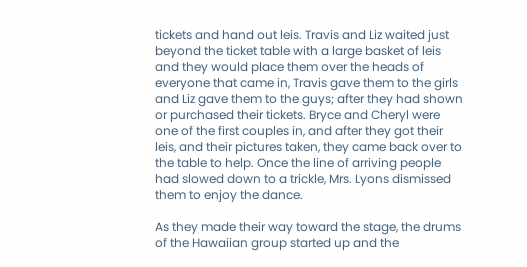tickets and hand out leis. Travis and Liz waited just beyond the ticket table with a large basket of leis and they would place them over the heads of everyone that came in, Travis gave them to the girls and Liz gave them to the guys; after they had shown or purchased their tickets. Bryce and Cheryl were one of the first couples in, and after they got their leis, and their pictures taken, they came back over to the table to help. Once the line of arriving people had slowed down to a trickle, Mrs. Lyons dismissed them to enjoy the dance.

As they made their way toward the stage, the drums of the Hawaiian group started up and the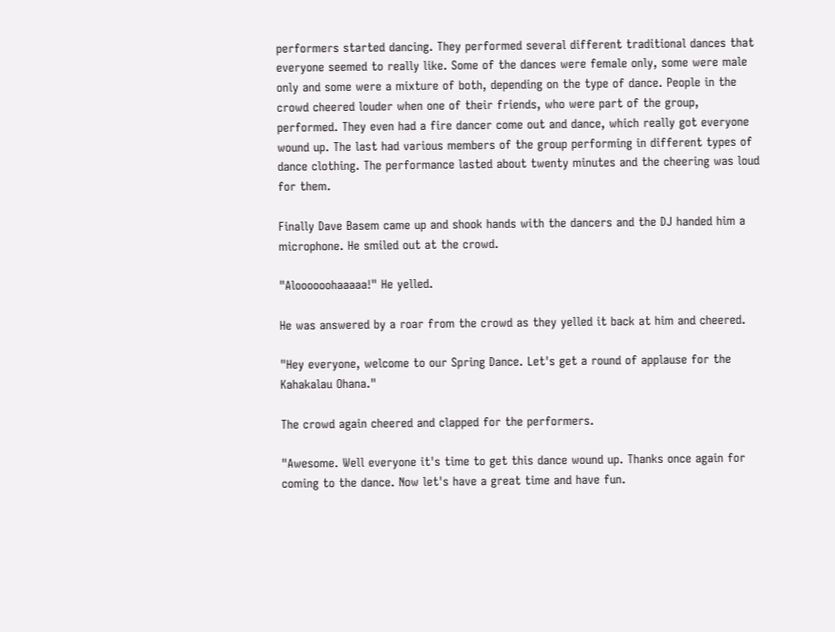performers started dancing. They performed several different traditional dances that everyone seemed to really like. Some of the dances were female only, some were male only and some were a mixture of both, depending on the type of dance. People in the crowd cheered louder when one of their friends, who were part of the group, performed. They even had a fire dancer come out and dance, which really got everyone wound up. The last had various members of the group performing in different types of dance clothing. The performance lasted about twenty minutes and the cheering was loud for them.

Finally Dave Basem came up and shook hands with the dancers and the DJ handed him a microphone. He smiled out at the crowd.

"Aloooooohaaaaa!" He yelled.

He was answered by a roar from the crowd as they yelled it back at him and cheered.

"Hey everyone, welcome to our Spring Dance. Let's get a round of applause for the Kahakalau Ohana."

The crowd again cheered and clapped for the performers.

"Awesome. Well everyone it's time to get this dance wound up. Thanks once again for coming to the dance. Now let's have a great time and have fun.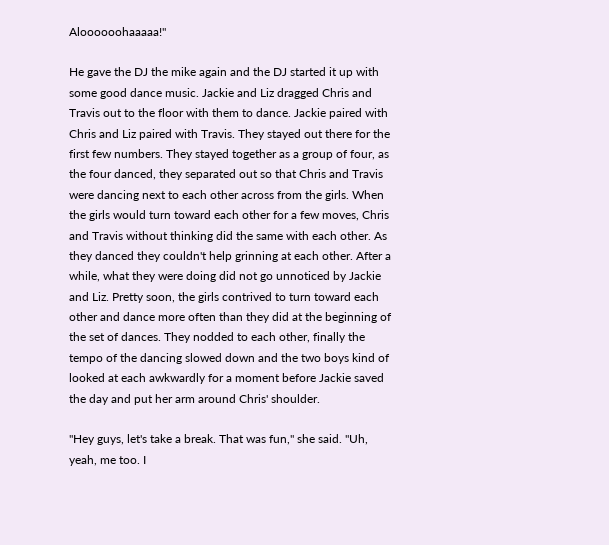Aloooooohaaaaa!"

He gave the DJ the mike again and the DJ started it up with some good dance music. Jackie and Liz dragged Chris and Travis out to the floor with them to dance. Jackie paired with Chris and Liz paired with Travis. They stayed out there for the first few numbers. They stayed together as a group of four, as the four danced, they separated out so that Chris and Travis were dancing next to each other across from the girls. When the girls would turn toward each other for a few moves, Chris and Travis without thinking did the same with each other. As they danced they couldn't help grinning at each other. After a while, what they were doing did not go unnoticed by Jackie and Liz. Pretty soon, the girls contrived to turn toward each other and dance more often than they did at the beginning of the set of dances. They nodded to each other, finally the tempo of the dancing slowed down and the two boys kind of looked at each awkwardly for a moment before Jackie saved the day and put her arm around Chris' shoulder.

"Hey guys, let's take a break. That was fun," she said. "Uh, yeah, me too. I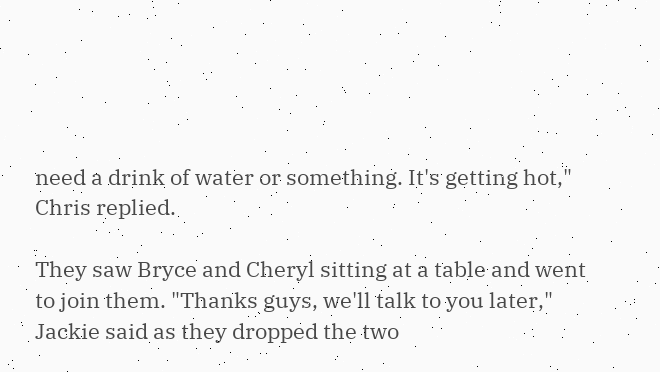need a drink of water or something. It's getting hot," Chris replied.

They saw Bryce and Cheryl sitting at a table and went to join them. "Thanks guys, we'll talk to you later," Jackie said as they dropped the two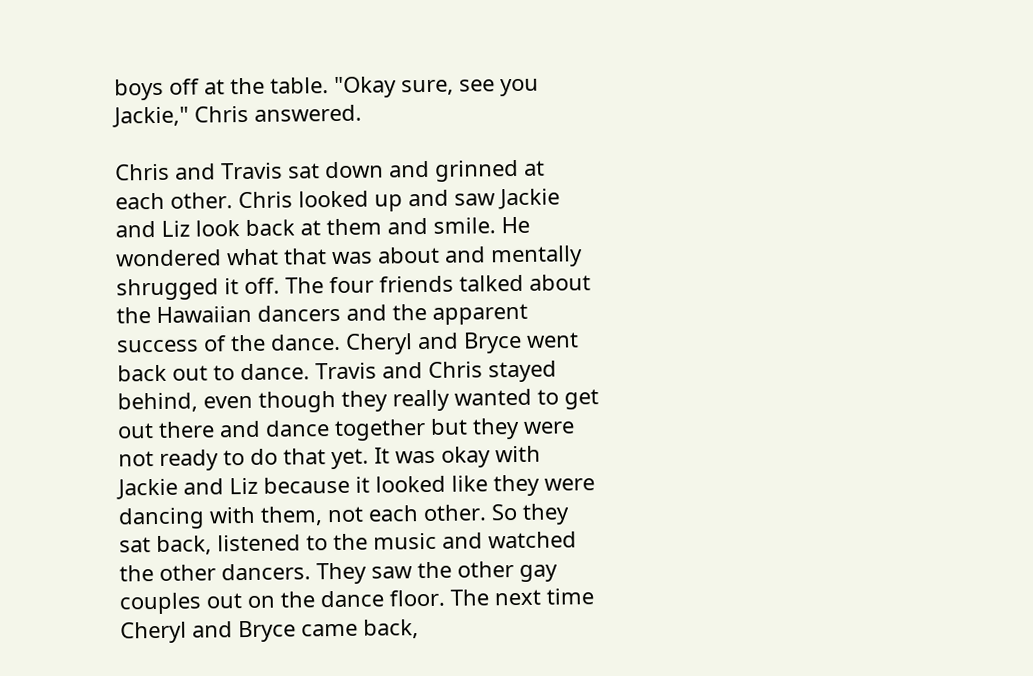boys off at the table. "Okay sure, see you Jackie," Chris answered.

Chris and Travis sat down and grinned at each other. Chris looked up and saw Jackie and Liz look back at them and smile. He wondered what that was about and mentally shrugged it off. The four friends talked about the Hawaiian dancers and the apparent success of the dance. Cheryl and Bryce went back out to dance. Travis and Chris stayed behind, even though they really wanted to get out there and dance together but they were not ready to do that yet. It was okay with Jackie and Liz because it looked like they were dancing with them, not each other. So they sat back, listened to the music and watched the other dancers. They saw the other gay couples out on the dance floor. The next time Cheryl and Bryce came back,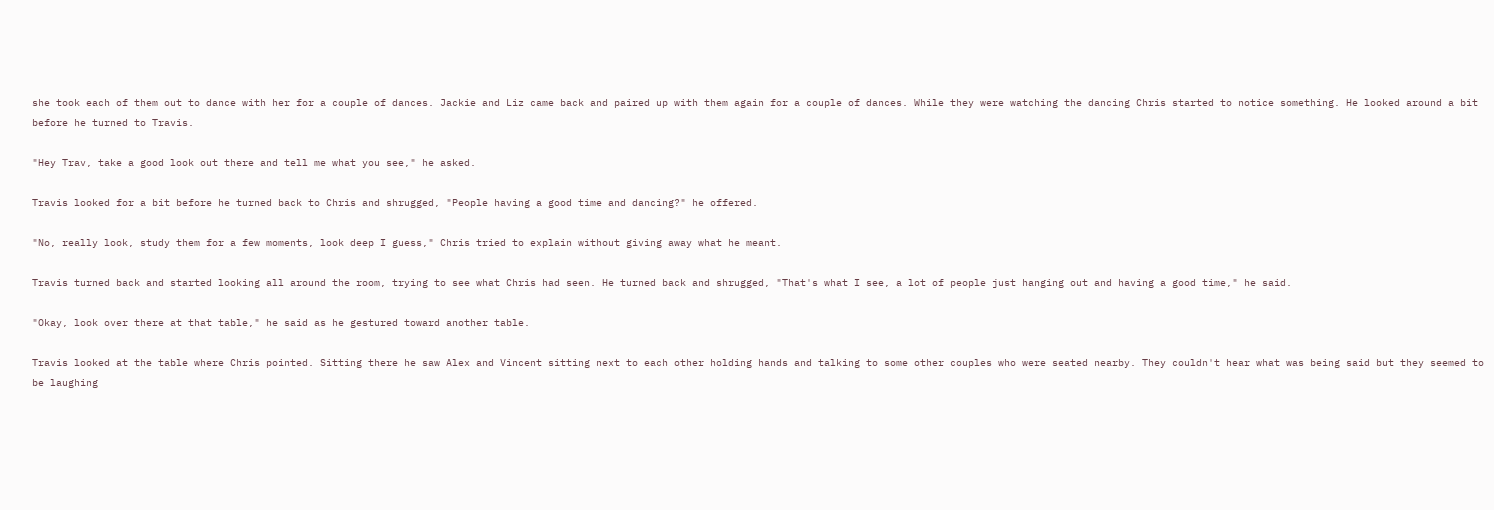she took each of them out to dance with her for a couple of dances. Jackie and Liz came back and paired up with them again for a couple of dances. While they were watching the dancing Chris started to notice something. He looked around a bit before he turned to Travis.

"Hey Trav, take a good look out there and tell me what you see," he asked.

Travis looked for a bit before he turned back to Chris and shrugged, "People having a good time and dancing?" he offered.

"No, really look, study them for a few moments, look deep I guess," Chris tried to explain without giving away what he meant.

Travis turned back and started looking all around the room, trying to see what Chris had seen. He turned back and shrugged, "That's what I see, a lot of people just hanging out and having a good time," he said.

"Okay, look over there at that table," he said as he gestured toward another table.

Travis looked at the table where Chris pointed. Sitting there he saw Alex and Vincent sitting next to each other holding hands and talking to some other couples who were seated nearby. They couldn't hear what was being said but they seemed to be laughing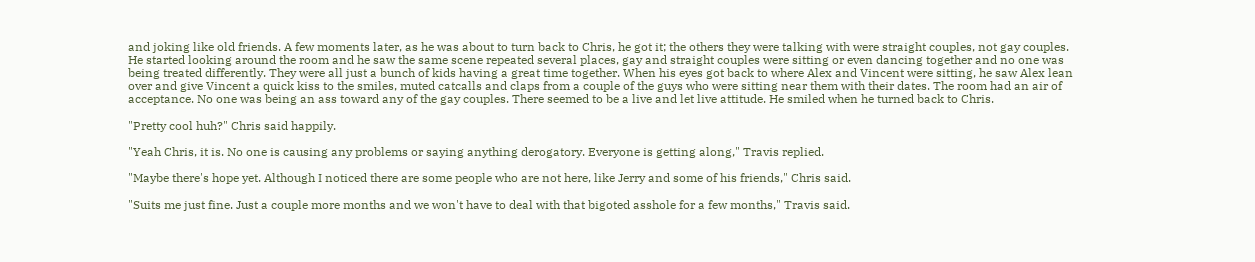and joking like old friends. A few moments later, as he was about to turn back to Chris, he got it; the others they were talking with were straight couples, not gay couples. He started looking around the room and he saw the same scene repeated several places, gay and straight couples were sitting or even dancing together and no one was being treated differently. They were all just a bunch of kids having a great time together. When his eyes got back to where Alex and Vincent were sitting, he saw Alex lean over and give Vincent a quick kiss to the smiles, muted catcalls and claps from a couple of the guys who were sitting near them with their dates. The room had an air of acceptance. No one was being an ass toward any of the gay couples. There seemed to be a live and let live attitude. He smiled when he turned back to Chris.

"Pretty cool huh?" Chris said happily.

"Yeah Chris, it is. No one is causing any problems or saying anything derogatory. Everyone is getting along," Travis replied.

"Maybe there's hope yet. Although I noticed there are some people who are not here, like Jerry and some of his friends," Chris said.

"Suits me just fine. Just a couple more months and we won't have to deal with that bigoted asshole for a few months," Travis said.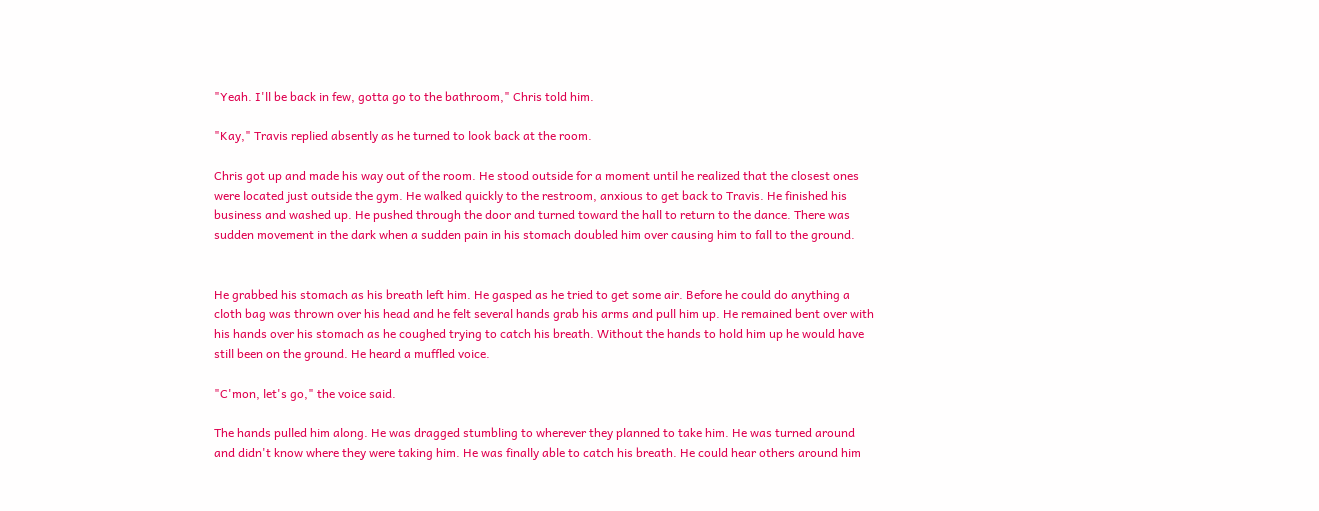"Yeah. I'll be back in few, gotta go to the bathroom," Chris told him.

"Kay," Travis replied absently as he turned to look back at the room.

Chris got up and made his way out of the room. He stood outside for a moment until he realized that the closest ones were located just outside the gym. He walked quickly to the restroom, anxious to get back to Travis. He finished his business and washed up. He pushed through the door and turned toward the hall to return to the dance. There was sudden movement in the dark when a sudden pain in his stomach doubled him over causing him to fall to the ground.


He grabbed his stomach as his breath left him. He gasped as he tried to get some air. Before he could do anything a cloth bag was thrown over his head and he felt several hands grab his arms and pull him up. He remained bent over with his hands over his stomach as he coughed trying to catch his breath. Without the hands to hold him up he would have still been on the ground. He heard a muffled voice.

"C'mon, let's go," the voice said.

The hands pulled him along. He was dragged stumbling to wherever they planned to take him. He was turned around and didn't know where they were taking him. He was finally able to catch his breath. He could hear others around him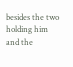besides the two holding him and the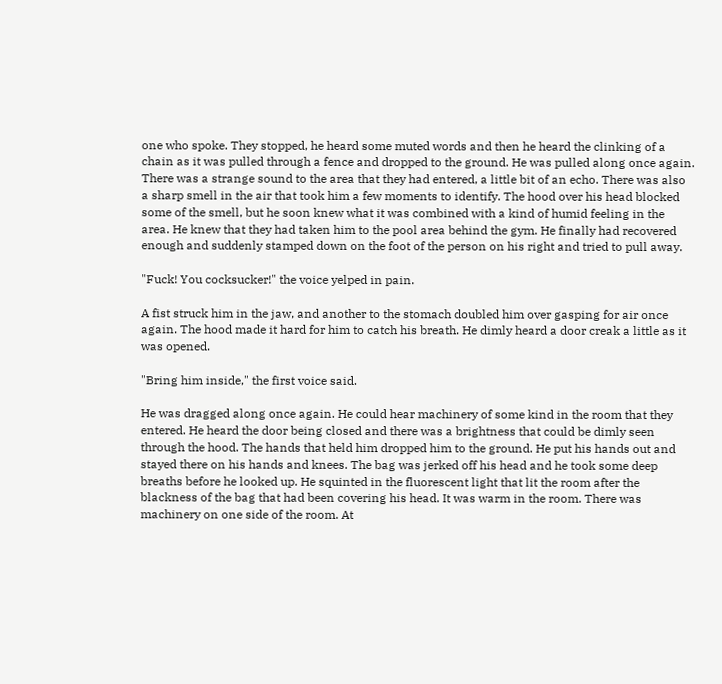one who spoke. They stopped, he heard some muted words and then he heard the clinking of a chain as it was pulled through a fence and dropped to the ground. He was pulled along once again. There was a strange sound to the area that they had entered, a little bit of an echo. There was also a sharp smell in the air that took him a few moments to identify. The hood over his head blocked some of the smell, but he soon knew what it was combined with a kind of humid feeling in the area. He knew that they had taken him to the pool area behind the gym. He finally had recovered enough and suddenly stamped down on the foot of the person on his right and tried to pull away.

"Fuck! You cocksucker!" the voice yelped in pain.

A fist struck him in the jaw, and another to the stomach doubled him over gasping for air once again. The hood made it hard for him to catch his breath. He dimly heard a door creak a little as it was opened.

"Bring him inside," the first voice said.

He was dragged along once again. He could hear machinery of some kind in the room that they entered. He heard the door being closed and there was a brightness that could be dimly seen through the hood. The hands that held him dropped him to the ground. He put his hands out and stayed there on his hands and knees. The bag was jerked off his head and he took some deep breaths before he looked up. He squinted in the fluorescent light that lit the room after the blackness of the bag that had been covering his head. It was warm in the room. There was machinery on one side of the room. At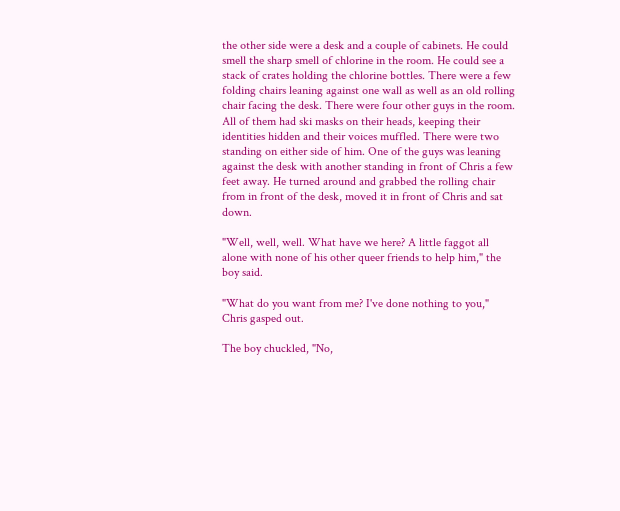the other side were a desk and a couple of cabinets. He could smell the sharp smell of chlorine in the room. He could see a stack of crates holding the chlorine bottles. There were a few folding chairs leaning against one wall as well as an old rolling chair facing the desk. There were four other guys in the room. All of them had ski masks on their heads, keeping their identities hidden and their voices muffled. There were two standing on either side of him. One of the guys was leaning against the desk with another standing in front of Chris a few feet away. He turned around and grabbed the rolling chair from in front of the desk, moved it in front of Chris and sat down.

"Well, well, well. What have we here? A little faggot all alone with none of his other queer friends to help him," the boy said.

"What do you want from me? I've done nothing to you," Chris gasped out.

The boy chuckled, "No,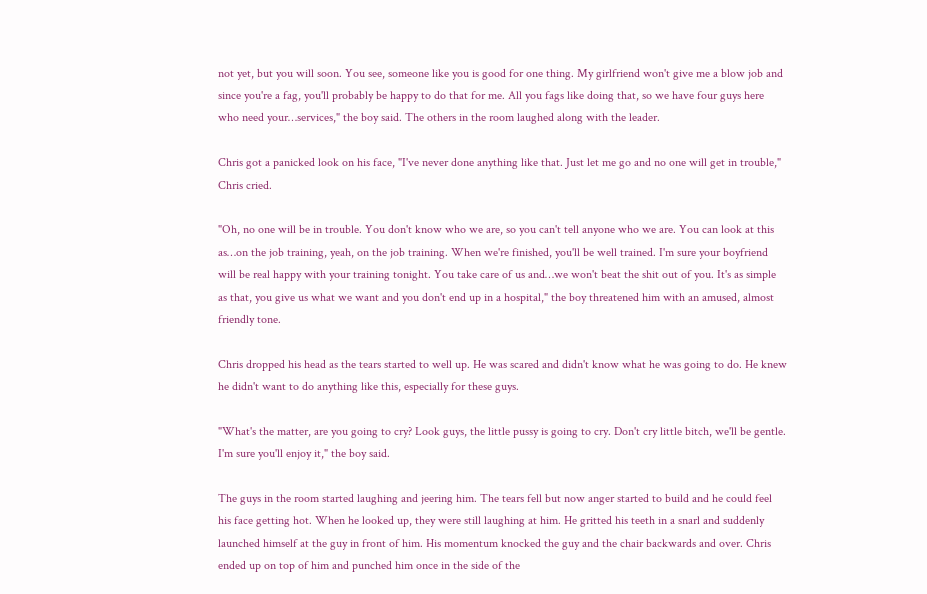not yet, but you will soon. You see, someone like you is good for one thing. My girlfriend won't give me a blow job and since you're a fag, you'll probably be happy to do that for me. All you fags like doing that, so we have four guys here who need your…services," the boy said. The others in the room laughed along with the leader.

Chris got a panicked look on his face, "I've never done anything like that. Just let me go and no one will get in trouble," Chris cried.

"Oh, no one will be in trouble. You don't know who we are, so you can't tell anyone who we are. You can look at this as…on the job training, yeah, on the job training. When we're finished, you'll be well trained. I'm sure your boyfriend will be real happy with your training tonight. You take care of us and…we won't beat the shit out of you. It's as simple as that, you give us what we want and you don't end up in a hospital," the boy threatened him with an amused, almost friendly tone.

Chris dropped his head as the tears started to well up. He was scared and didn't know what he was going to do. He knew he didn't want to do anything like this, especially for these guys.

"What's the matter, are you going to cry? Look guys, the little pussy is going to cry. Don't cry little bitch, we'll be gentle. I'm sure you'll enjoy it," the boy said.

The guys in the room started laughing and jeering him. The tears fell but now anger started to build and he could feel his face getting hot. When he looked up, they were still laughing at him. He gritted his teeth in a snarl and suddenly launched himself at the guy in front of him. His momentum knocked the guy and the chair backwards and over. Chris ended up on top of him and punched him once in the side of the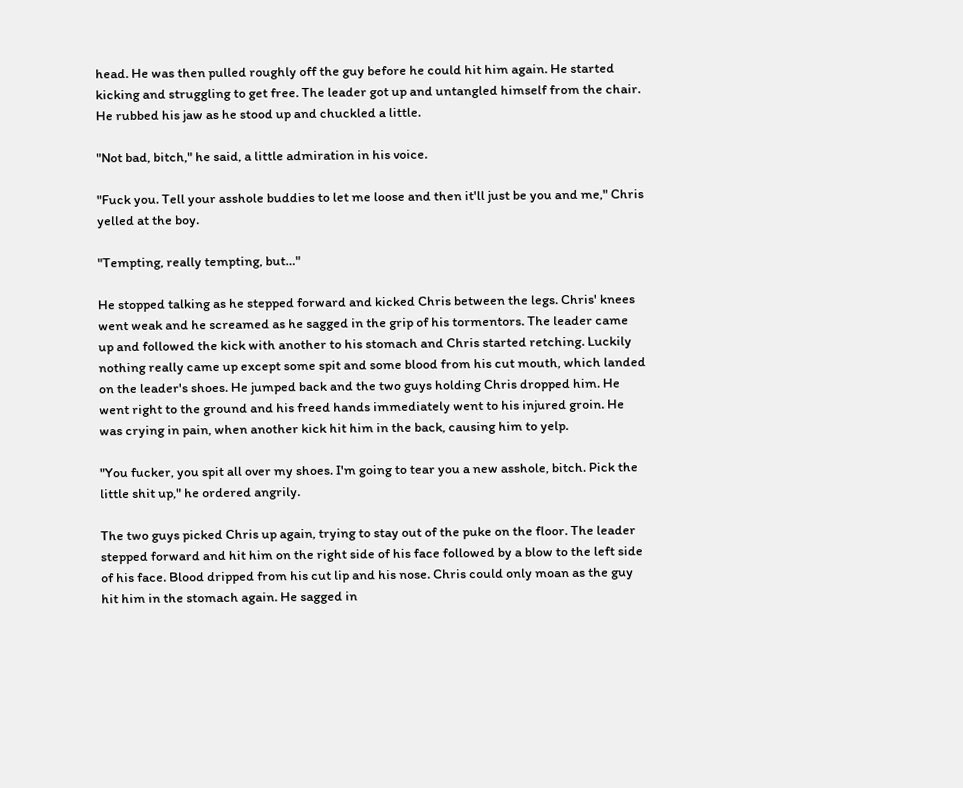head. He was then pulled roughly off the guy before he could hit him again. He started kicking and struggling to get free. The leader got up and untangled himself from the chair. He rubbed his jaw as he stood up and chuckled a little.

"Not bad, bitch," he said, a little admiration in his voice.

"Fuck you. Tell your asshole buddies to let me loose and then it'll just be you and me," Chris yelled at the boy.

"Tempting, really tempting, but…"

He stopped talking as he stepped forward and kicked Chris between the legs. Chris' knees went weak and he screamed as he sagged in the grip of his tormentors. The leader came up and followed the kick with another to his stomach and Chris started retching. Luckily nothing really came up except some spit and some blood from his cut mouth, which landed on the leader's shoes. He jumped back and the two guys holding Chris dropped him. He went right to the ground and his freed hands immediately went to his injured groin. He was crying in pain, when another kick hit him in the back, causing him to yelp.

"You fucker, you spit all over my shoes. I'm going to tear you a new asshole, bitch. Pick the little shit up," he ordered angrily.

The two guys picked Chris up again, trying to stay out of the puke on the floor. The leader stepped forward and hit him on the right side of his face followed by a blow to the left side of his face. Blood dripped from his cut lip and his nose. Chris could only moan as the guy hit him in the stomach again. He sagged in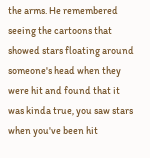the arms. He remembered seeing the cartoons that showed stars floating around someone's head when they were hit and found that it was kinda true, you saw stars when you've been hit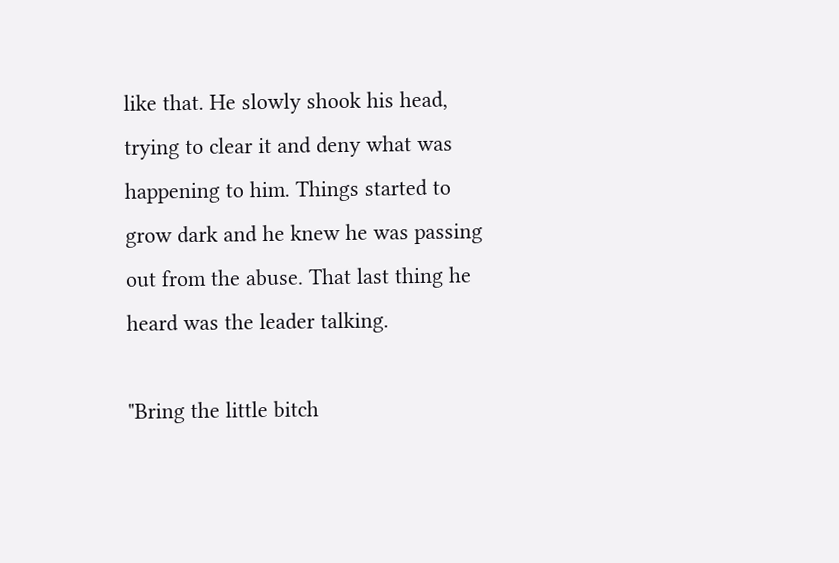like that. He slowly shook his head, trying to clear it and deny what was happening to him. Things started to grow dark and he knew he was passing out from the abuse. That last thing he heard was the leader talking.

"Bring the little bitch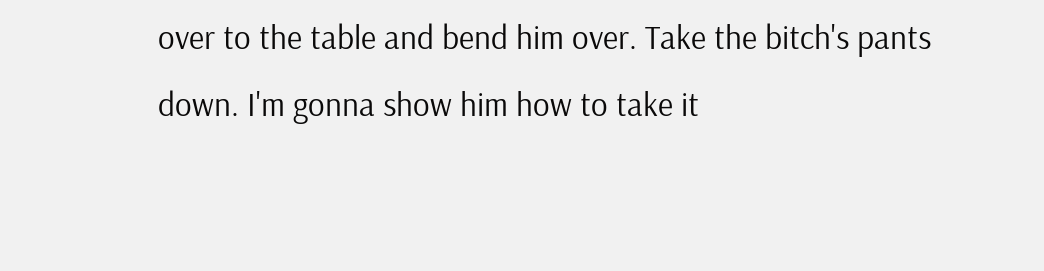over to the table and bend him over. Take the bitch's pants down. I'm gonna show him how to take it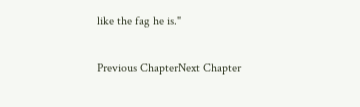like the fag he is."

Previous ChapterNext Chapter